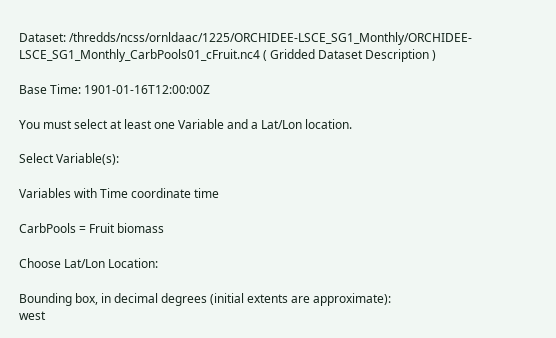Dataset: /thredds/ncss/ornldaac/1225/ORCHIDEE-LSCE_SG1_Monthly/ORCHIDEE-LSCE_SG1_Monthly_CarbPools01_cFruit.nc4 ( Gridded Dataset Description )

Base Time: 1901-01-16T12:00:00Z

You must select at least one Variable and a Lat/Lon location.

Select Variable(s):

Variables with Time coordinate time

CarbPools = Fruit biomass

Choose Lat/Lon Location:

Bounding box, in decimal degrees (initial extents are approximate):
west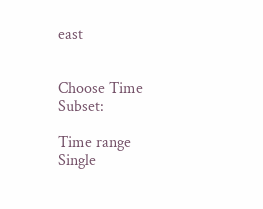east


Choose Time Subset:

Time range
Single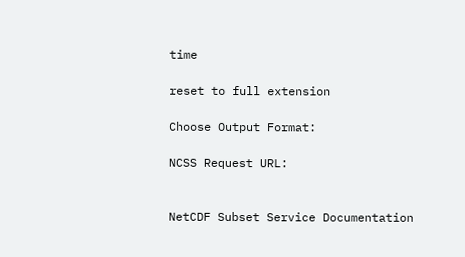time

reset to full extension

Choose Output Format:

NCSS Request URL:


NetCDF Subset Service Documentation